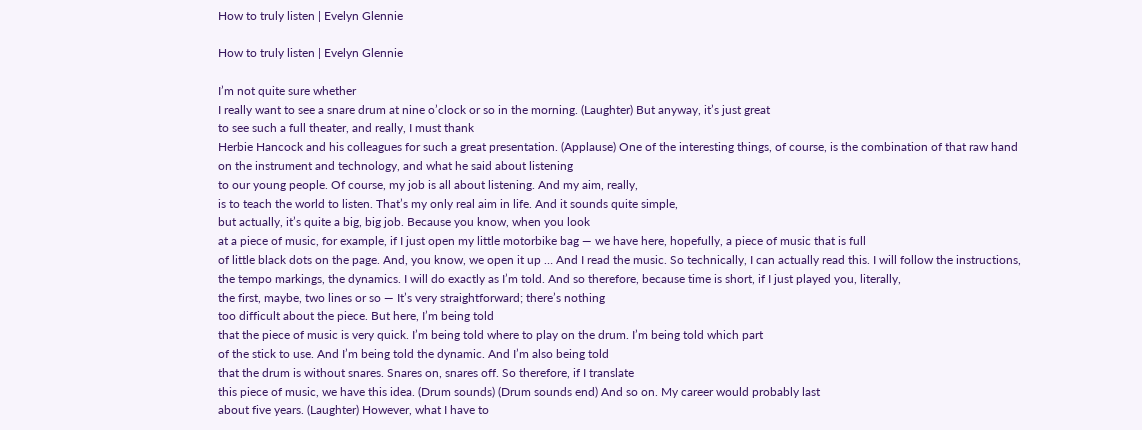How to truly listen | Evelyn Glennie

How to truly listen | Evelyn Glennie

I’m not quite sure whether
I really want to see a snare drum at nine o’clock or so in the morning. (Laughter) But anyway, it’s just great
to see such a full theater, and really, I must thank
Herbie Hancock and his colleagues for such a great presentation. (Applause) One of the interesting things, of course, is the combination of that raw hand
on the instrument and technology, and what he said about listening
to our young people. Of course, my job is all about listening. And my aim, really,
is to teach the world to listen. That’s my only real aim in life. And it sounds quite simple,
but actually, it’s quite a big, big job. Because you know, when you look
at a piece of music, for example, if I just open my little motorbike bag — we have here, hopefully, a piece of music that is full
of little black dots on the page. And, you know, we open it up … And I read the music. So technically, I can actually read this. I will follow the instructions,
the tempo markings, the dynamics. I will do exactly as I’m told. And so therefore, because time is short, if I just played you, literally,
the first, maybe, two lines or so — It’s very straightforward; there’s nothing
too difficult about the piece. But here, I’m being told
that the piece of music is very quick. I’m being told where to play on the drum. I’m being told which part
of the stick to use. And I’m being told the dynamic. And I’m also being told
that the drum is without snares. Snares on, snares off. So therefore, if I translate
this piece of music, we have this idea. (Drum sounds) (Drum sounds end) And so on. My career would probably last
about five years. (Laughter) However, what I have to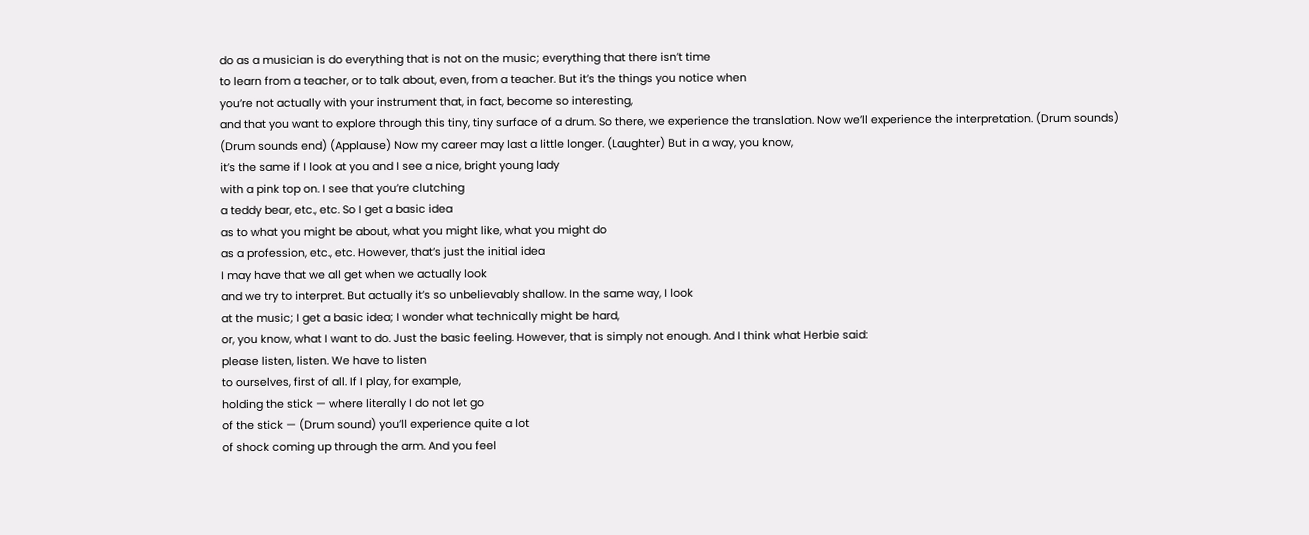do as a musician is do everything that is not on the music; everything that there isn’t time
to learn from a teacher, or to talk about, even, from a teacher. But it’s the things you notice when
you’re not actually with your instrument that, in fact, become so interesting,
and that you want to explore through this tiny, tiny surface of a drum. So there, we experience the translation. Now we’ll experience the interpretation. (Drum sounds) (Drum sounds end) (Applause) Now my career may last a little longer. (Laughter) But in a way, you know,
it’s the same if I look at you and I see a nice, bright young lady
with a pink top on. I see that you’re clutching
a teddy bear, etc., etc. So I get a basic idea
as to what you might be about, what you might like, what you might do
as a profession, etc., etc. However, that’s just the initial idea
I may have that we all get when we actually look
and we try to interpret. But actually it’s so unbelievably shallow. In the same way, I look
at the music; I get a basic idea; I wonder what technically might be hard,
or, you know, what I want to do. Just the basic feeling. However, that is simply not enough. And I think what Herbie said:
please listen, listen. We have to listen
to ourselves, first of all. If I play, for example,
holding the stick — where literally I do not let go
of the stick — (Drum sound) you’ll experience quite a lot
of shock coming up through the arm. And you feel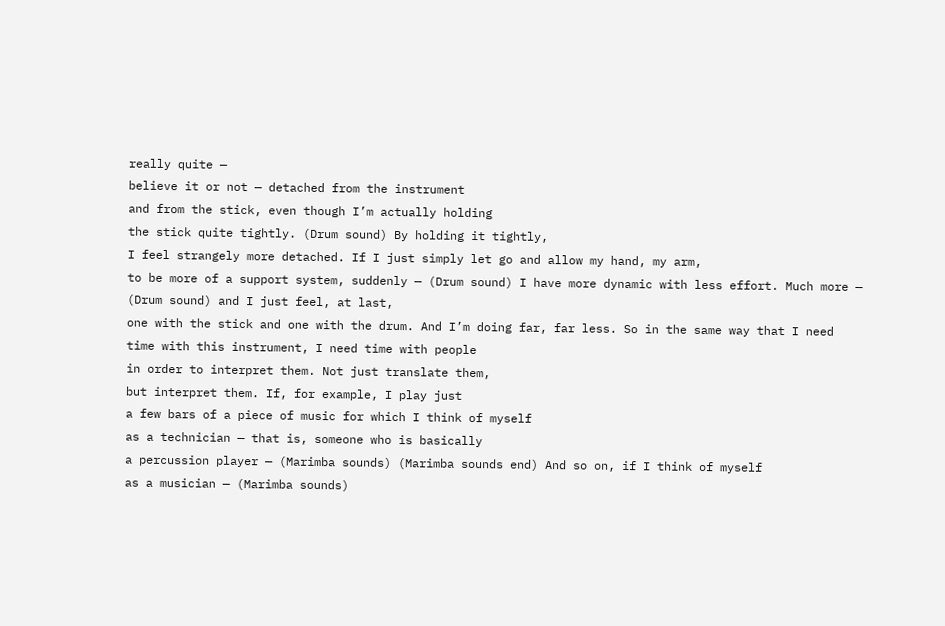really quite —
believe it or not — detached from the instrument
and from the stick, even though I’m actually holding
the stick quite tightly. (Drum sound) By holding it tightly,
I feel strangely more detached. If I just simply let go and allow my hand, my arm,
to be more of a support system, suddenly — (Drum sound) I have more dynamic with less effort. Much more — (Drum sound) and I just feel, at last,
one with the stick and one with the drum. And I’m doing far, far less. So in the same way that I need
time with this instrument, I need time with people
in order to interpret them. Not just translate them,
but interpret them. If, for example, I play just
a few bars of a piece of music for which I think of myself
as a technician — that is, someone who is basically
a percussion player — (Marimba sounds) (Marimba sounds end) And so on, if I think of myself
as a musician — (Marimba sounds)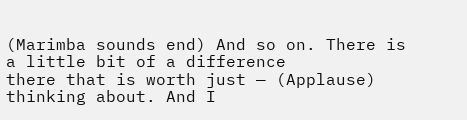(Marimba sounds end) And so on. There is a little bit of a difference
there that is worth just — (Applause) thinking about. And I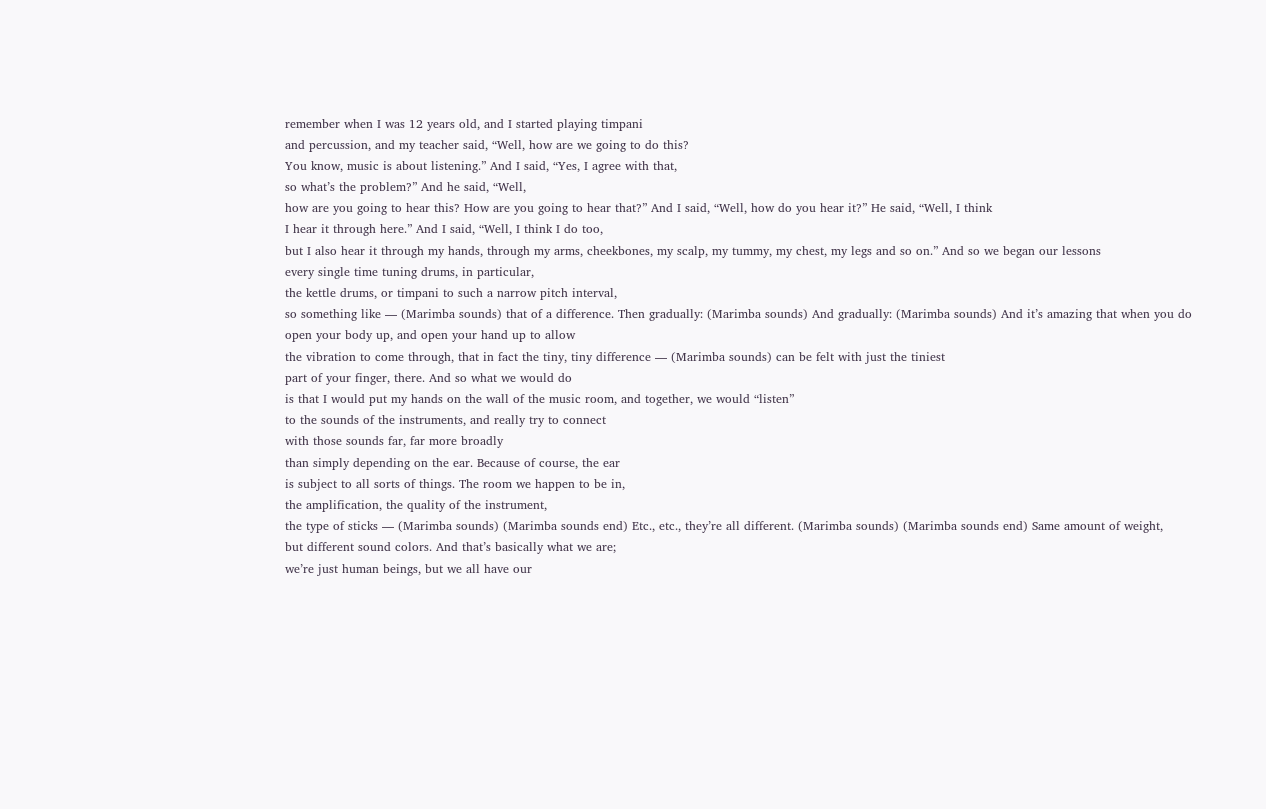remember when I was 12 years old, and I started playing timpani
and percussion, and my teacher said, “Well, how are we going to do this?
You know, music is about listening.” And I said, “Yes, I agree with that,
so what’s the problem?” And he said, “Well,
how are you going to hear this? How are you going to hear that?” And I said, “Well, how do you hear it?” He said, “Well, I think
I hear it through here.” And I said, “Well, I think I do too,
but I also hear it through my hands, through my arms, cheekbones, my scalp, my tummy, my chest, my legs and so on.” And so we began our lessons
every single time tuning drums, in particular,
the kettle drums, or timpani to such a narrow pitch interval,
so something like — (Marimba sounds) that of a difference. Then gradually: (Marimba sounds) And gradually: (Marimba sounds) And it’s amazing that when you do
open your body up, and open your hand up to allow
the vibration to come through, that in fact the tiny, tiny difference — (Marimba sounds) can be felt with just the tiniest
part of your finger, there. And so what we would do
is that I would put my hands on the wall of the music room, and together, we would “listen”
to the sounds of the instruments, and really try to connect
with those sounds far, far more broadly
than simply depending on the ear. Because of course, the ear
is subject to all sorts of things. The room we happen to be in,
the amplification, the quality of the instrument,
the type of sticks — (Marimba sounds) (Marimba sounds end) Etc., etc., they’re all different. (Marimba sounds) (Marimba sounds end) Same amount of weight,
but different sound colors. And that’s basically what we are;
we’re just human beings, but we all have our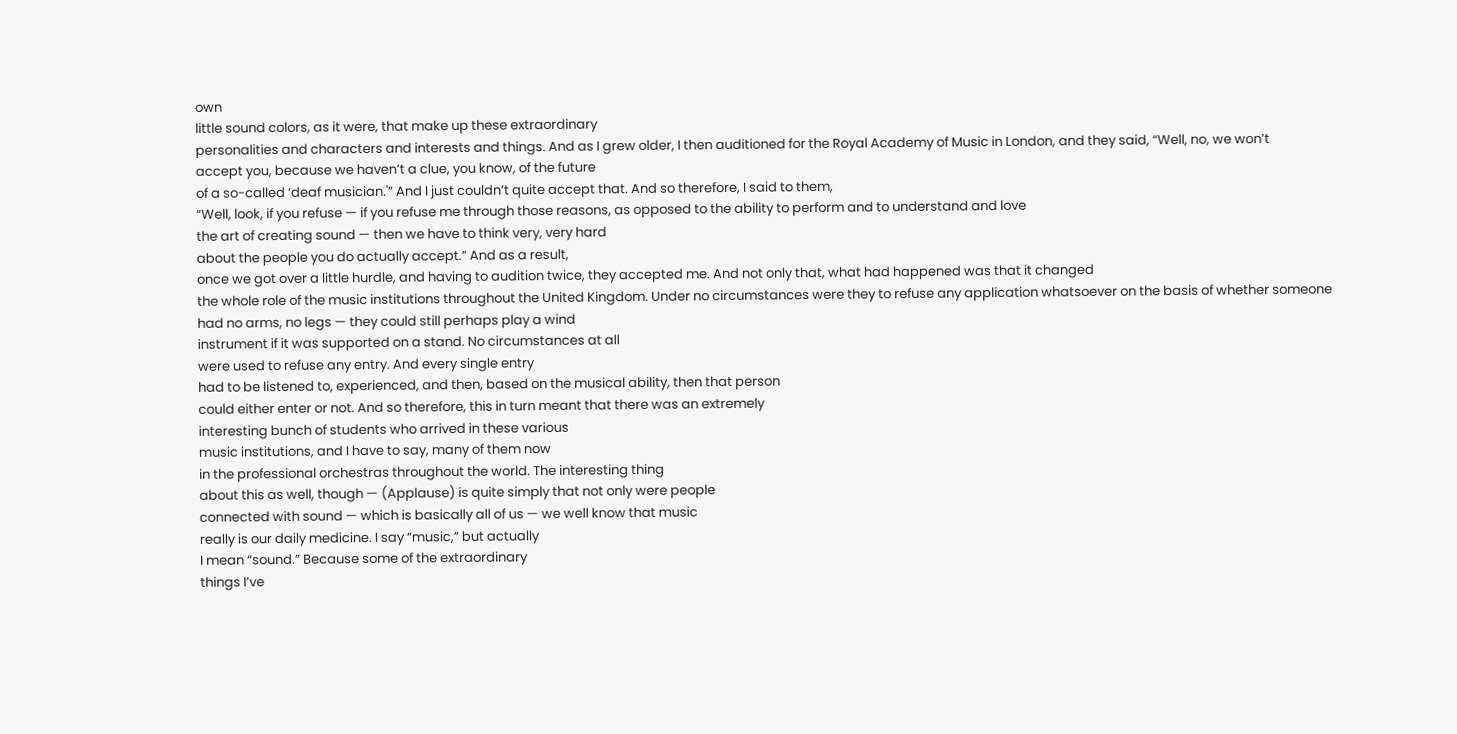own
little sound colors, as it were, that make up these extraordinary
personalities and characters and interests and things. And as I grew older, I then auditioned for the Royal Academy of Music in London, and they said, “Well, no, we won’t
accept you, because we haven’t a clue, you know, of the future
of a so-called ‘deaf musician.'” And I just couldn’t quite accept that. And so therefore, I said to them,
“Well, look, if you refuse — if you refuse me through those reasons, as opposed to the ability to perform and to understand and love
the art of creating sound — then we have to think very, very hard
about the people you do actually accept.” And as a result,
once we got over a little hurdle, and having to audition twice, they accepted me. And not only that, what had happened was that it changed
the whole role of the music institutions throughout the United Kingdom. Under no circumstances were they to refuse any application whatsoever on the basis of whether someone
had no arms, no legs — they could still perhaps play a wind
instrument if it was supported on a stand. No circumstances at all
were used to refuse any entry. And every single entry
had to be listened to, experienced, and then, based on the musical ability, then that person
could either enter or not. And so therefore, this in turn meant that there was an extremely
interesting bunch of students who arrived in these various
music institutions, and I have to say, many of them now
in the professional orchestras throughout the world. The interesting thing
about this as well, though — (Applause) is quite simply that not only were people
connected with sound — which is basically all of us — we well know that music
really is our daily medicine. I say “music,” but actually
I mean “sound.” Because some of the extraordinary
things I’ve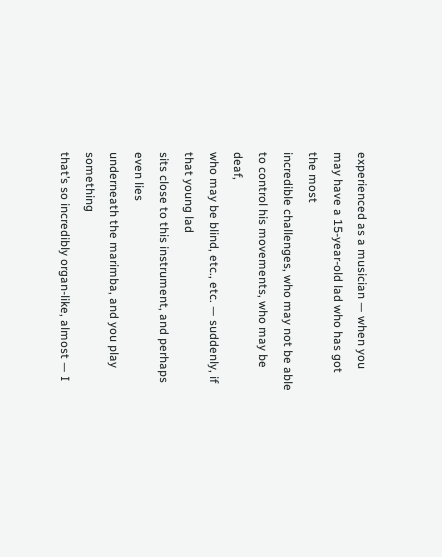experienced as a musician — when you may have a 15-year-old lad who has got the most
incredible challenges, who may not be able
to control his movements, who may be deaf,
who may be blind, etc., etc. — suddenly, if that young lad
sits close to this instrument, and perhaps even lies
underneath the marimba, and you play something
that’s so incredibly organ-like, almost — I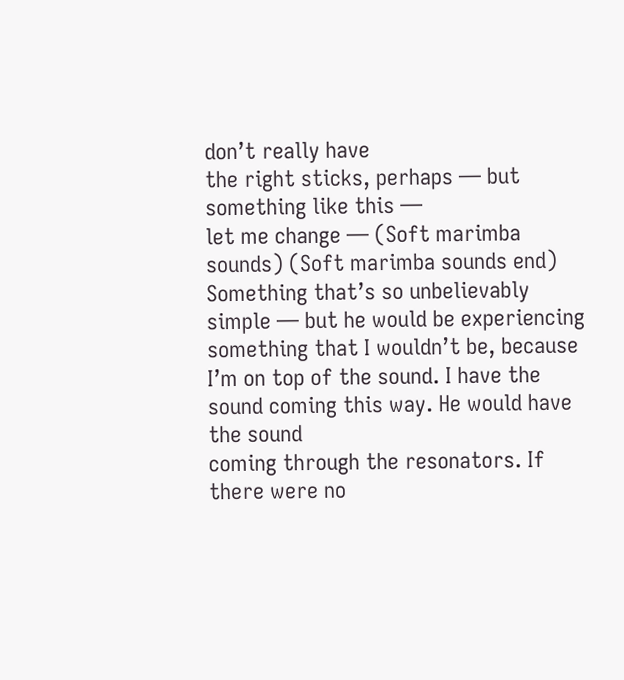don’t really have
the right sticks, perhaps — but something like this —
let me change — (Soft marimba sounds) (Soft marimba sounds end) Something that’s so unbelievably simple — but he would be experiencing
something that I wouldn’t be, because I’m on top of the sound. I have the sound coming this way. He would have the sound
coming through the resonators. If there were no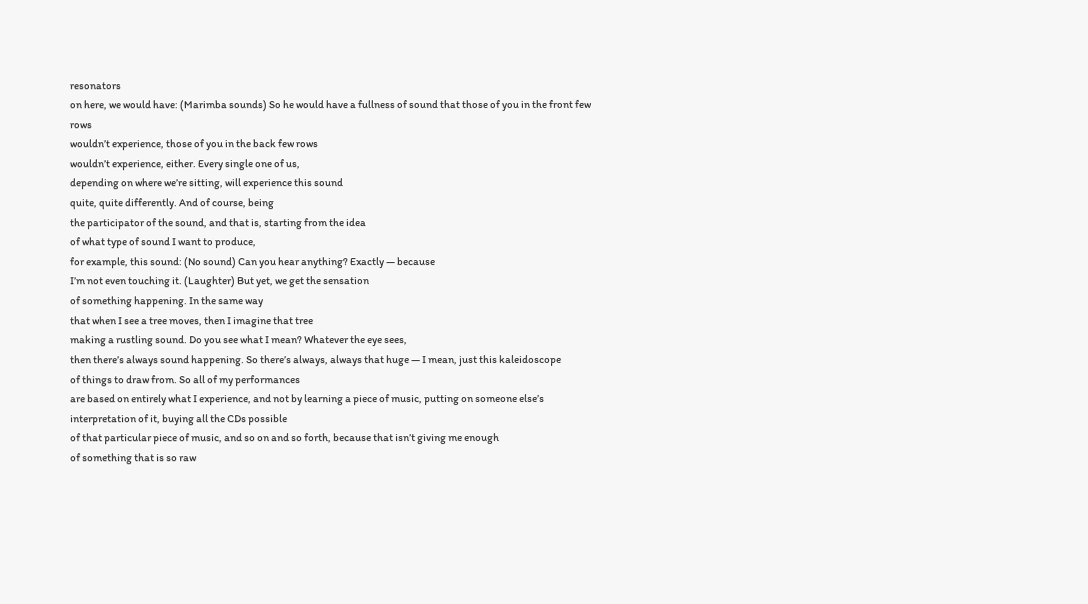resonators
on here, we would have: (Marimba sounds) So he would have a fullness of sound that those of you in the front few rows
wouldn’t experience, those of you in the back few rows
wouldn’t experience, either. Every single one of us,
depending on where we’re sitting, will experience this sound
quite, quite differently. And of course, being
the participator of the sound, and that is, starting from the idea
of what type of sound I want to produce,
for example, this sound: (No sound) Can you hear anything? Exactly — because
I’m not even touching it. (Laughter) But yet, we get the sensation
of something happening. In the same way
that when I see a tree moves, then I imagine that tree
making a rustling sound. Do you see what I mean? Whatever the eye sees,
then there’s always sound happening. So there’s always, always that huge — I mean, just this kaleidoscope
of things to draw from. So all of my performances
are based on entirely what I experience, and not by learning a piece of music, putting on someone else’s
interpretation of it, buying all the CDs possible
of that particular piece of music, and so on and so forth, because that isn’t giving me enough
of something that is so raw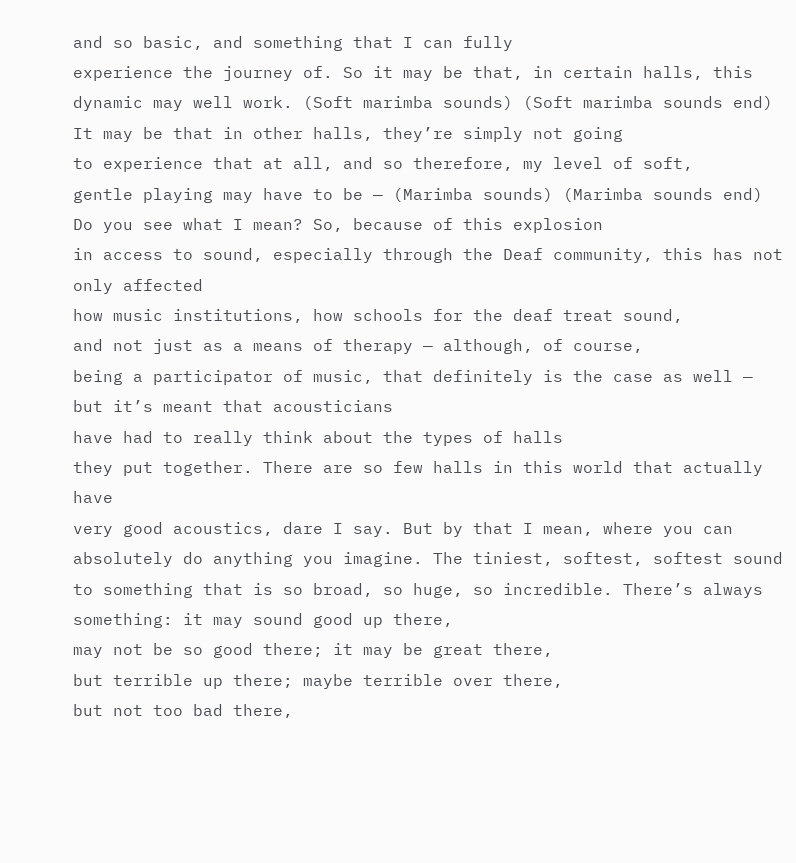and so basic, and something that I can fully
experience the journey of. So it may be that, in certain halls, this dynamic may well work. (Soft marimba sounds) (Soft marimba sounds end) It may be that in other halls, they’re simply not going
to experience that at all, and so therefore, my level of soft,
gentle playing may have to be — (Marimba sounds) (Marimba sounds end) Do you see what I mean? So, because of this explosion
in access to sound, especially through the Deaf community, this has not only affected
how music institutions, how schools for the deaf treat sound,
and not just as a means of therapy — although, of course,
being a participator of music, that definitely is the case as well — but it’s meant that acousticians
have had to really think about the types of halls
they put together. There are so few halls in this world that actually have
very good acoustics, dare I say. But by that I mean, where you can
absolutely do anything you imagine. The tiniest, softest, softest sound
to something that is so broad, so huge, so incredible. There’s always something: it may sound good up there,
may not be so good there; it may be great there,
but terrible up there; maybe terrible over there,
but not too bad there,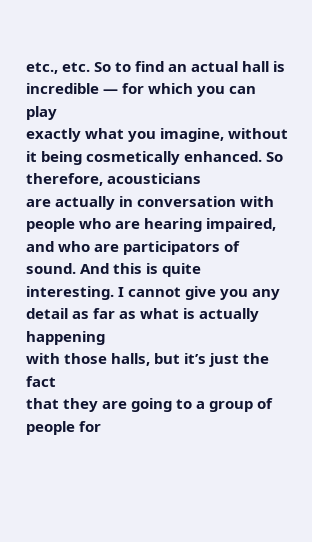etc., etc. So to find an actual hall is incredible — for which you can play
exactly what you imagine, without it being cosmetically enhanced. So therefore, acousticians
are actually in conversation with people who are hearing impaired, and who are participators of sound. And this is quite interesting. I cannot give you any detail as far as what is actually happening
with those halls, but it’s just the fact
that they are going to a group of people for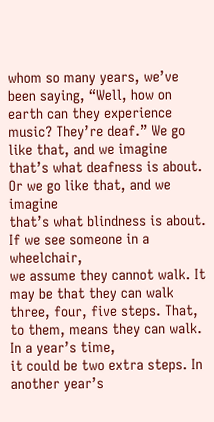whom so many years, we’ve been saying, “Well, how on earth can they experience
music? They’re deaf.” We go like that, and we imagine
that’s what deafness is about. Or we go like that, and we imagine
that’s what blindness is about. If we see someone in a wheelchair,
we assume they cannot walk. It may be that they can walk
three, four, five steps. That, to them, means they can walk. In a year’s time,
it could be two extra steps. In another year’s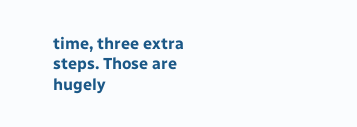time, three extra steps. Those are hugely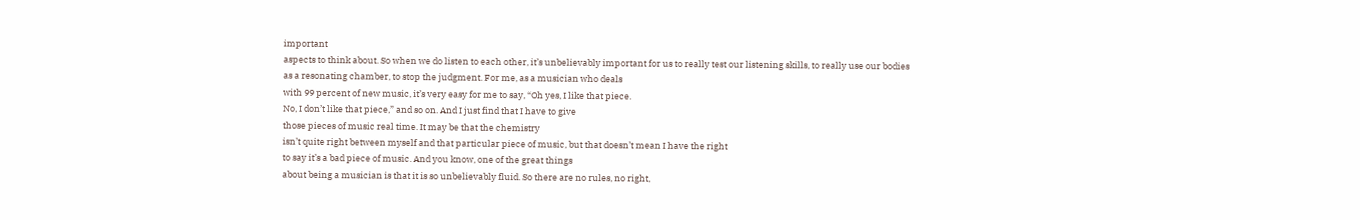important
aspects to think about. So when we do listen to each other, it’s unbelievably important for us to really test our listening skills, to really use our bodies
as a resonating chamber, to stop the judgment. For me, as a musician who deals
with 99 percent of new music, it’s very easy for me to say, “Oh yes, I like that piece.
No, I don’t like that piece,” and so on. And I just find that I have to give
those pieces of music real time. It may be that the chemistry
isn’t quite right between myself and that particular piece of music, but that doesn’t mean I have the right
to say it’s a bad piece of music. And you know, one of the great things
about being a musician is that it is so unbelievably fluid. So there are no rules, no right,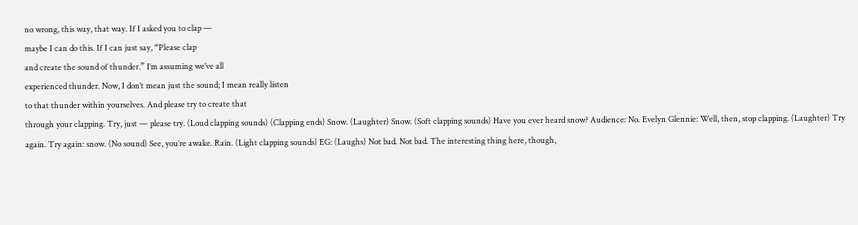no wrong, this way, that way. If I asked you to clap —
maybe I can do this. If I can just say, “Please clap
and create the sound of thunder.” I’m assuming we’ve all
experienced thunder. Now, I don’t mean just the sound; I mean really listen
to that thunder within yourselves. And please try to create that
through your clapping. Try, just — please try. (Loud clapping sounds) (Clapping ends) Snow. (Laughter) Snow. (Soft clapping sounds) Have you ever heard snow? Audience: No. Evelyn Glennie: Well, then, stop clapping. (Laughter) Try again. Try again: snow. (No sound) See, you’re awake. Rain. (Light clapping sounds) EG: (Laughs) Not bad. Not bad. The interesting thing here, though,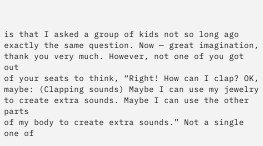is that I asked a group of kids not so long ago exactly the same question. Now — great imagination,
thank you very much. However, not one of you got out
of your seats to think, “Right! How can I clap? OK, maybe: (Clapping sounds) Maybe I can use my jewelry
to create extra sounds. Maybe I can use the other parts
of my body to create extra sounds.” Not a single one of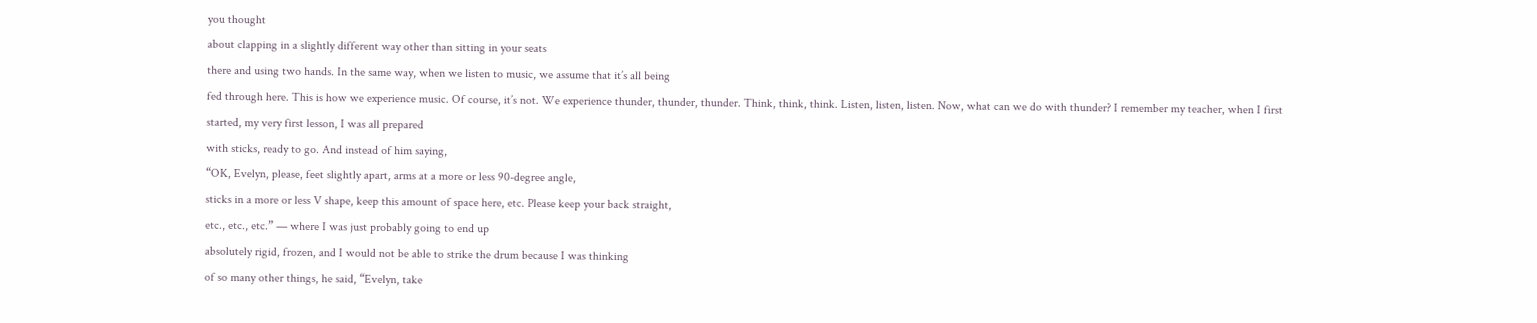you thought
about clapping in a slightly different way other than sitting in your seats
there and using two hands. In the same way, when we listen to music, we assume that it’s all being
fed through here. This is how we experience music. Of course, it’s not. We experience thunder, thunder, thunder. Think, think, think. Listen, listen, listen. Now, what can we do with thunder? I remember my teacher, when I first
started, my very first lesson, I was all prepared
with sticks, ready to go. And instead of him saying,
“OK, Evelyn, please, feet slightly apart, arms at a more or less 90-degree angle,
sticks in a more or less V shape, keep this amount of space here, etc. Please keep your back straight,
etc., etc., etc.” — where I was just probably going to end up
absolutely rigid, frozen, and I would not be able to strike the drum because I was thinking
of so many other things, he said, “Evelyn, take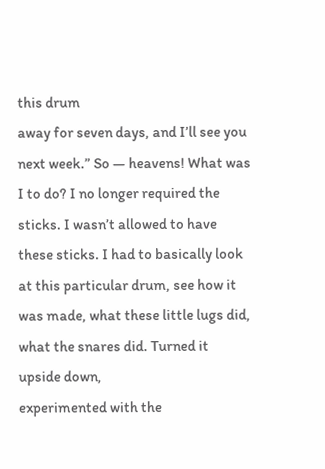this drum
away for seven days, and I’ll see you next week.” So — heavens! What was I to do? I no longer required the sticks. I wasn’t allowed to have these sticks. I had to basically look
at this particular drum, see how it was made, what these little lugs did,
what the snares did. Turned it upside down,
experimented with the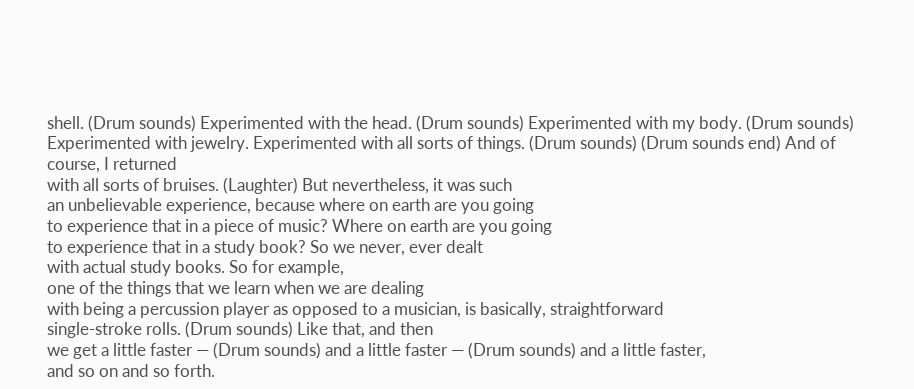shell. (Drum sounds) Experimented with the head. (Drum sounds) Experimented with my body. (Drum sounds) Experimented with jewelry. Experimented with all sorts of things. (Drum sounds) (Drum sounds end) And of course, I returned
with all sorts of bruises. (Laughter) But nevertheless, it was such
an unbelievable experience, because where on earth are you going
to experience that in a piece of music? Where on earth are you going
to experience that in a study book? So we never, ever dealt
with actual study books. So for example,
one of the things that we learn when we are dealing
with being a percussion player as opposed to a musician, is basically, straightforward
single-stroke rolls. (Drum sounds) Like that, and then
we get a little faster — (Drum sounds) and a little faster — (Drum sounds) and a little faster,
and so on and so forth.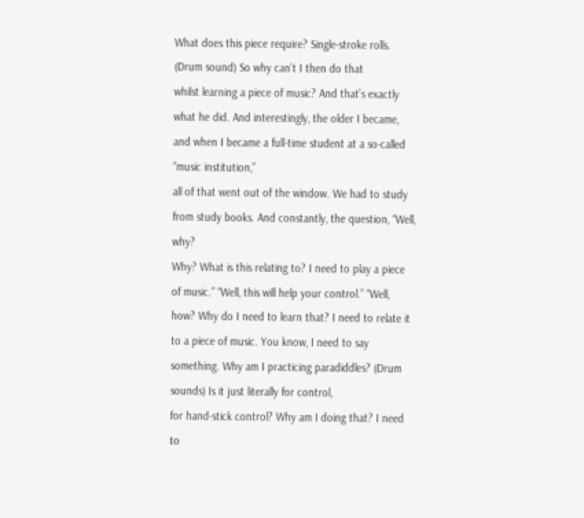What does this piece require? Single-stroke rolls. (Drum sound) So why can’t I then do that
whilst learning a piece of music? And that’s exactly what he did. And interestingly, the older I became,
and when I became a full-time student at a so-called “music institution,”
all of that went out of the window. We had to study from study books. And constantly, the question, “Well, why?
Why? What is this relating to? I need to play a piece of music.” “Well, this will help your control.” “Well, how? Why do I need to learn that? I need to relate it to a piece of music. You know, I need to say something. Why am I practicing paradiddles? (Drum sounds) Is it just literally for control,
for hand-stick control? Why am I doing that? I need to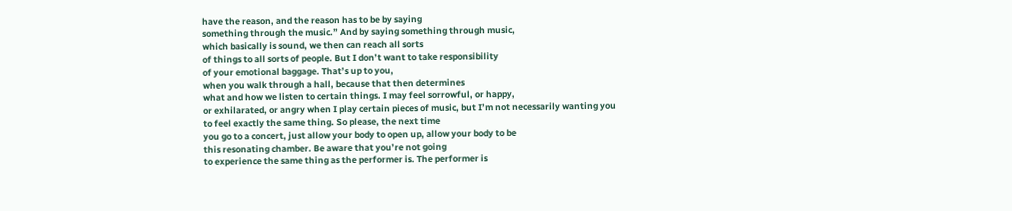have the reason, and the reason has to be by saying
something through the music.” And by saying something through music,
which basically is sound, we then can reach all sorts
of things to all sorts of people. But I don’t want to take responsibility
of your emotional baggage. That’s up to you,
when you walk through a hall, because that then determines
what and how we listen to certain things. I may feel sorrowful, or happy,
or exhilarated, or angry when I play certain pieces of music, but I’m not necessarily wanting you
to feel exactly the same thing. So please, the next time
you go to a concert, just allow your body to open up, allow your body to be
this resonating chamber. Be aware that you’re not going
to experience the same thing as the performer is. The performer is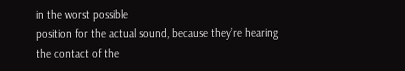in the worst possible
position for the actual sound, because they’re hearing
the contact of the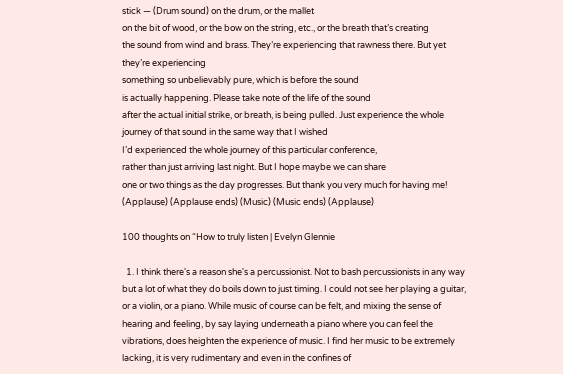stick — (Drum sound) on the drum, or the mallet
on the bit of wood, or the bow on the string, etc., or the breath that’s creating
the sound from wind and brass. They’re experiencing that rawness there. But yet they’re experiencing
something so unbelievably pure, which is before the sound
is actually happening. Please take note of the life of the sound
after the actual initial strike, or breath, is being pulled. Just experience the whole
journey of that sound in the same way that I wished
I’d experienced the whole journey of this particular conference,
rather than just arriving last night. But I hope maybe we can share
one or two things as the day progresses. But thank you very much for having me! (Applause) (Applause ends) (Music) (Music ends) (Applause)

100 thoughts on “How to truly listen | Evelyn Glennie

  1. I think there's a reason she's a percussionist. Not to bash percussionists in any way but a lot of what they do boils down to just timing. I could not see her playing a guitar, or a violin, or a piano. While music of course can be felt, and mixing the sense of hearing and feeling, by say laying underneath a piano where you can feel the vibrations, does heighten the experience of music. I find her music to be extremely lacking, it is very rudimentary and even in the confines of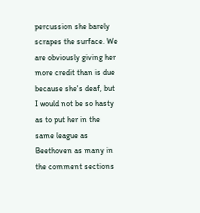percussion she barely scrapes the surface. We are obviously giving her more credit than is due because she's deaf, but I would not be so hasty as to put her in the same league as Beethoven as many in the comment sections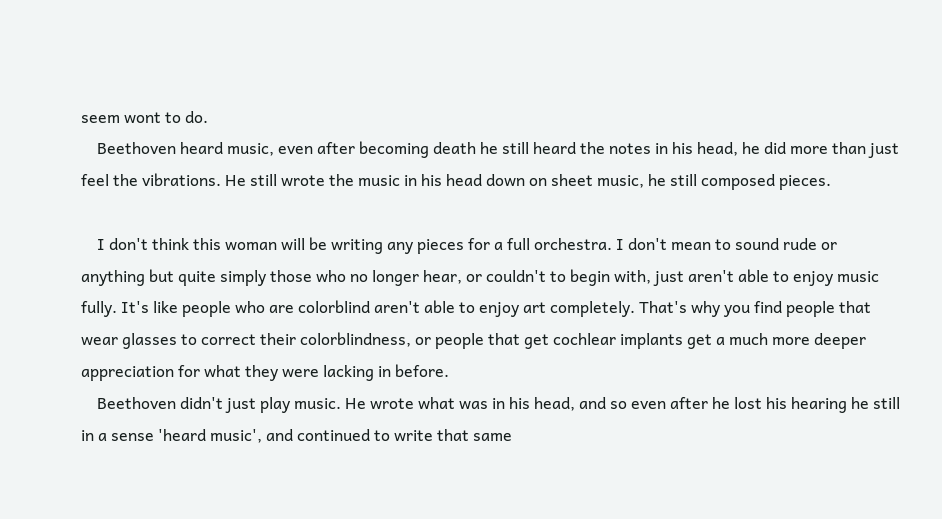seem wont to do.
    Beethoven heard music, even after becoming death he still heard the notes in his head, he did more than just feel the vibrations. He still wrote the music in his head down on sheet music, he still composed pieces.

    I don't think this woman will be writing any pieces for a full orchestra. I don't mean to sound rude or anything but quite simply those who no longer hear, or couldn't to begin with, just aren't able to enjoy music fully. It's like people who are colorblind aren't able to enjoy art completely. That's why you find people that wear glasses to correct their colorblindness, or people that get cochlear implants get a much more deeper appreciation for what they were lacking in before.
    Beethoven didn't just play music. He wrote what was in his head, and so even after he lost his hearing he still in a sense 'heard music', and continued to write that same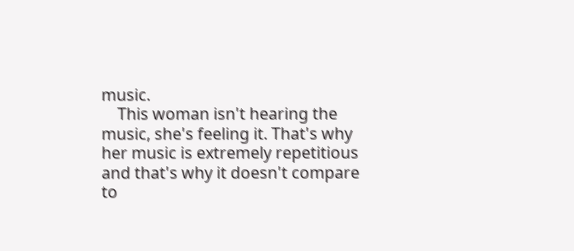music.
    This woman isn't hearing the music, she's feeling it. That's why her music is extremely repetitious and that's why it doesn't compare to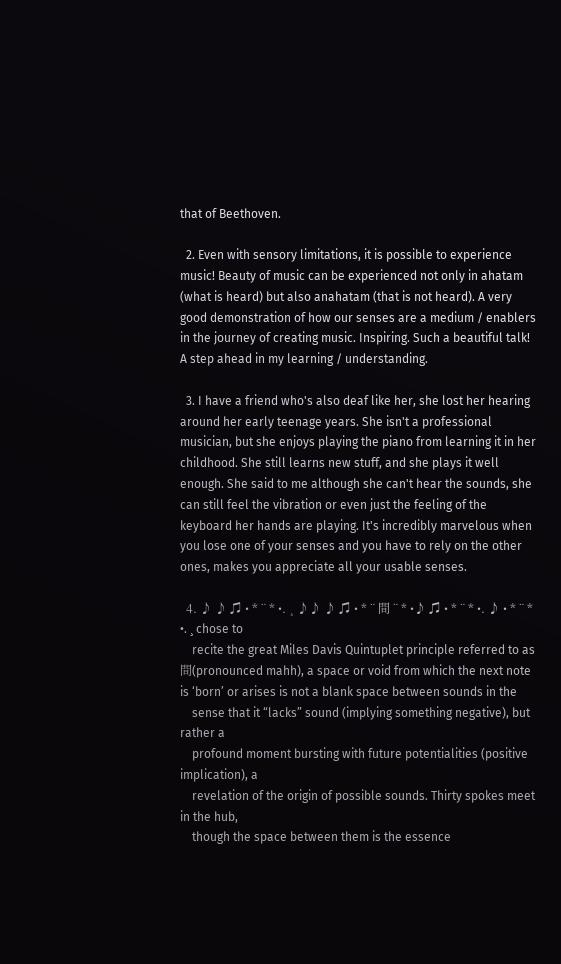that of Beethoven.

  2. Even with sensory limitations, it is possible to experience music! Beauty of music can be experienced not only in ahatam (what is heard) but also anahatam (that is not heard). A very good demonstration of how our senses are a medium / enablers in the journey of creating music. Inspiring. Such a beautiful talk! A step ahead in my learning / understanding.

  3. I have a friend who's also deaf like her, she lost her hearing around her early teenage years. She isn't a professional musician, but she enjoys playing the piano from learning it in her childhood. She still learns new stuff, and she plays it well enough. She said to me although she can't hear the sounds, she can still feel the vibration or even just the feeling of the keyboard her hands are playing. It's incredibly marvelous when you lose one of your senses and you have to rely on the other ones, makes you appreciate all your usable senses.

  4. ♪ ♪ ♫ • * ¨ * •. ¸ ♪♪ ♪ ♫ • * ¨ 間 ¨ * •♪ ♫ • * ¨ * •. ♪ • * ¨ * •. ¸ chose to
    recite the great Miles Davis Quintuplet principle referred to as 間(pronounced mahh), a space or void from which the next note is ‘born’ or arises is not a blank space between sounds in the
    sense that it “lacks” sound (implying something negative), but rather a
    profound moment bursting with future potentialities (positive implication), a
    revelation of the origin of possible sounds. Thirty spokes meet in the hub,
    though the space between them is the essence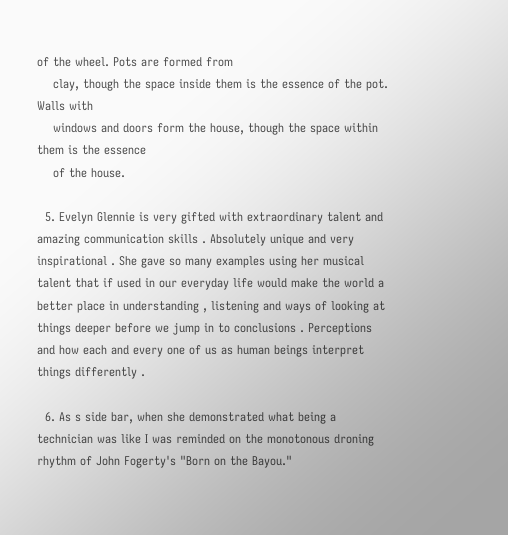of the wheel. Pots are formed from
    clay, though the space inside them is the essence of the pot. Walls with
    windows and doors form the house, though the space within them is the essence
    of the house.

  5. Evelyn Glennie is very gifted with extraordinary talent and amazing communication skills . Absolutely unique and very inspirational . She gave so many examples using her musical talent that if used in our everyday life would make the world a better place in understanding , listening and ways of looking at things deeper before we jump in to conclusions . Perceptions and how each and every one of us as human beings interpret things differently .

  6. As s side bar, when she demonstrated what being a technician was like I was reminded on the monotonous droning rhythm of John Fogerty's "Born on the Bayou."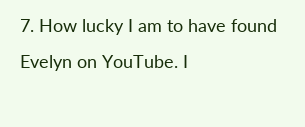7. How lucky I am to have found Evelyn on YouTube. I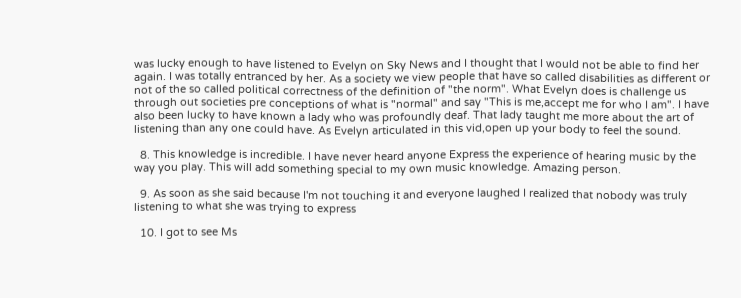was lucky enough to have listened to Evelyn on Sky News and I thought that I would not be able to find her again. I was totally entranced by her. As a society we view people that have so called disabilities as different or not of the so called political correctness of the definition of "the norm". What Evelyn does is challenge us through out societies pre conceptions of what is "normal" and say "This is me,accept me for who I am". I have also been lucky to have known a lady who was profoundly deaf. That lady taught me more about the art of listening than any one could have. As Evelyn articulated in this vid,open up your body to feel the sound.

  8. This knowledge is incredible. I have never heard anyone Express the experience of hearing music by the way you play. This will add something special to my own music knowledge. Amazing person.

  9. As soon as she said because I'm not touching it and everyone laughed I realized that nobody was truly listening to what she was trying to express

  10. I got to see Ms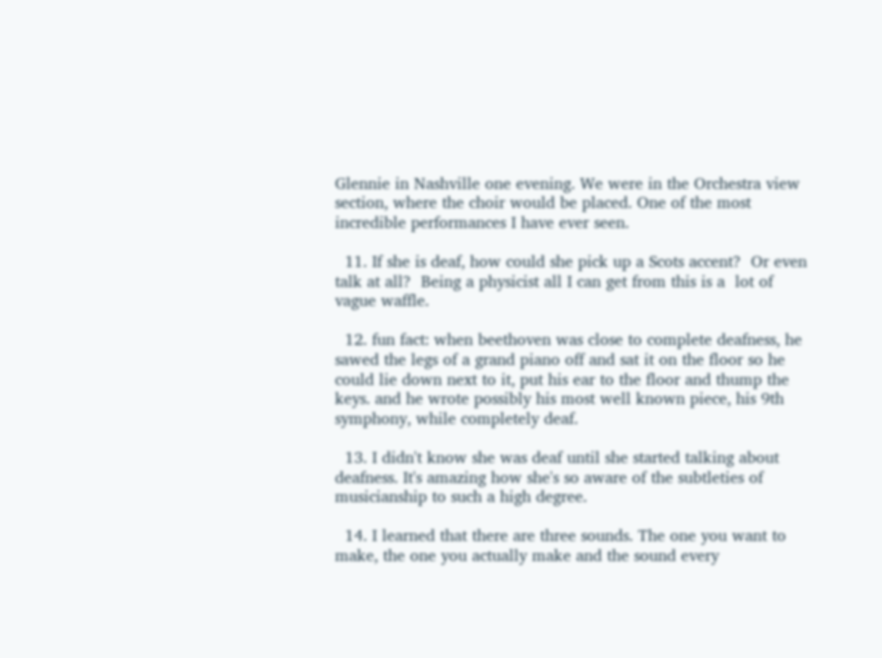Glennie in Nashville one evening. We were in the Orchestra view section, where the choir would be placed. One of the most incredible performances I have ever seen.

  11. If she is deaf, how could she pick up a Scots accent?  Or even talk at all?  Being a physicist all I can get from this is a  lot of vague waffle.

  12. fun fact: when beethoven was close to complete deafness, he sawed the legs of a grand piano off and sat it on the floor so he could lie down next to it, put his ear to the floor and thump the keys. and he wrote possibly his most well known piece, his 9th symphony, while completely deaf.

  13. I didn't know she was deaf until she started talking about deafness. It's amazing how she's so aware of the subtleties of musicianship to such a high degree.

  14. I learned that there are three sounds. The one you want to make, the one you actually make and the sound every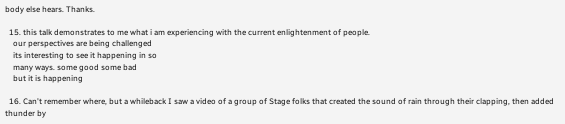body else hears. Thanks.

  15. this talk demonstrates to me what i am experiencing with the current enlightenment of people.
    our perspectives are being challenged
    its interesting to see it happening in so
    many ways. some good some bad
    but it is happening

  16. Can't remember where, but a whileback I saw a video of a group of Stage folks that created the sound of rain through their clapping, then added thunder by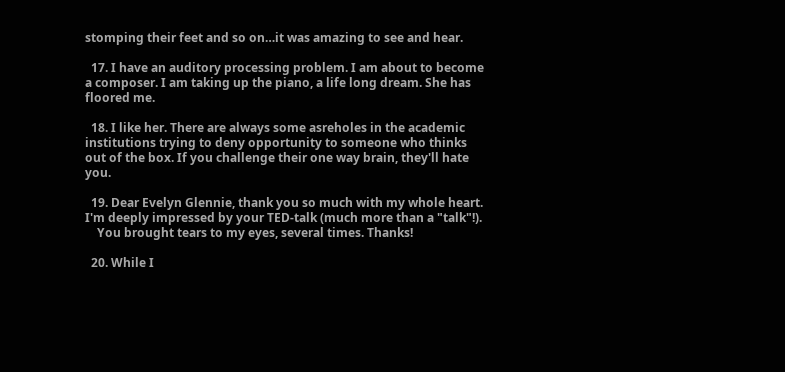stomping their feet and so on…it was amazing to see and hear.

  17. I have an auditory processing problem. I am about to become a composer. I am taking up the piano, a life long dream. She has floored me.

  18. I like her. There are always some asreholes in the academic institutions trying to deny opportunity to someone who thinks out of the box. If you challenge their one way brain, they'll hate you.

  19. Dear Evelyn Glennie, thank you so much with my whole heart. I'm deeply impressed by your TED-talk (much more than a "talk"!).
    You brought tears to my eyes, several times. Thanks!

  20. While I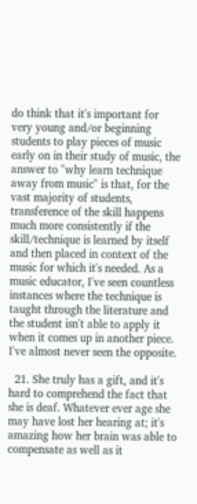do think that it's important for very young and/or beginning students to play pieces of music early on in their study of music, the answer to "why learn technique away from music" is that, for the vast majority of students, transference of the skill happens much more consistently if the skill/technique is learned by itself and then placed in context of the music for which it's needed. As a music educator, I've seen countless instances where the technique is taught through the literature and the student isn't able to apply it when it comes up in another piece. I've almost never seen the opposite.

  21. She truly has a gift, and it's hard to comprehend the fact that she is deaf. Whatever ever age she may have lost her hearing at; it's amazing how her brain was able to compensate as well as it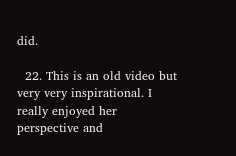did.

  22. This is an old video but very very inspirational. I really enjoyed her perspective and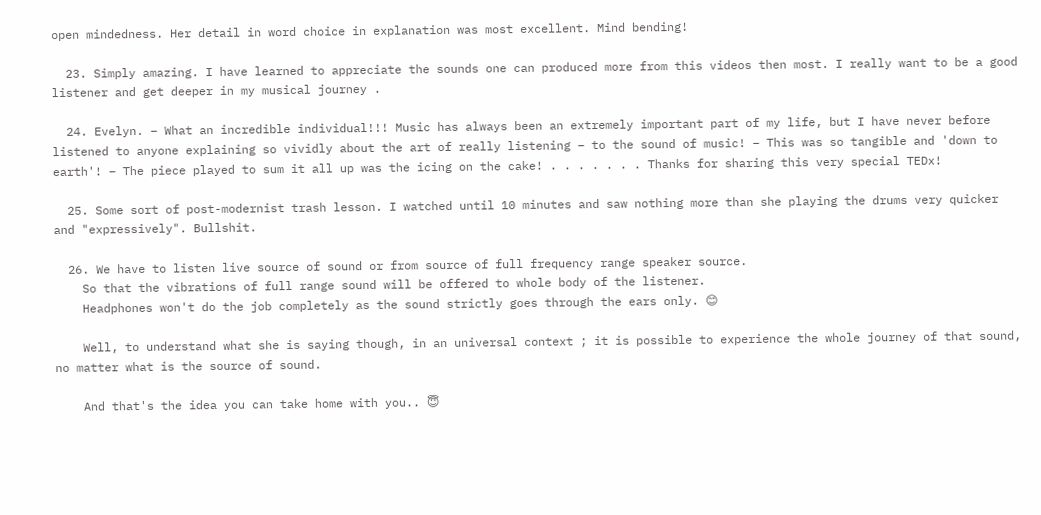open mindedness. Her detail in word choice in explanation was most excellent. Mind bending!

  23. Simply amazing. I have learned to appreciate the sounds one can produced more from this videos then most. I really want to be a good listener and get deeper in my musical journey .

  24. Evelyn. – What an incredible individual!!! Music has always been an extremely important part of my life, but I have never before listened to anyone explaining so vividly about the art of really listening – to the sound of music! – This was so tangible and 'down to earth'! – The piece played to sum it all up was the icing on the cake! . . . . . . . Thanks for sharing this very special TEDx!

  25. Some sort of post-modernist trash lesson. I watched until 10 minutes and saw nothing more than she playing the drums very quicker and "expressively". Bullshit.

  26. We have to listen live source of sound or from source of full frequency range speaker source.
    So that the vibrations of full range sound will be offered to whole body of the listener.
    Headphones won't do the job completely as the sound strictly goes through the ears only. 😊

    Well, to understand what she is saying though, in an universal context ; it is possible to experience the whole journey of that sound, no matter what is the source of sound.

    And that's the idea you can take home with you.. 😇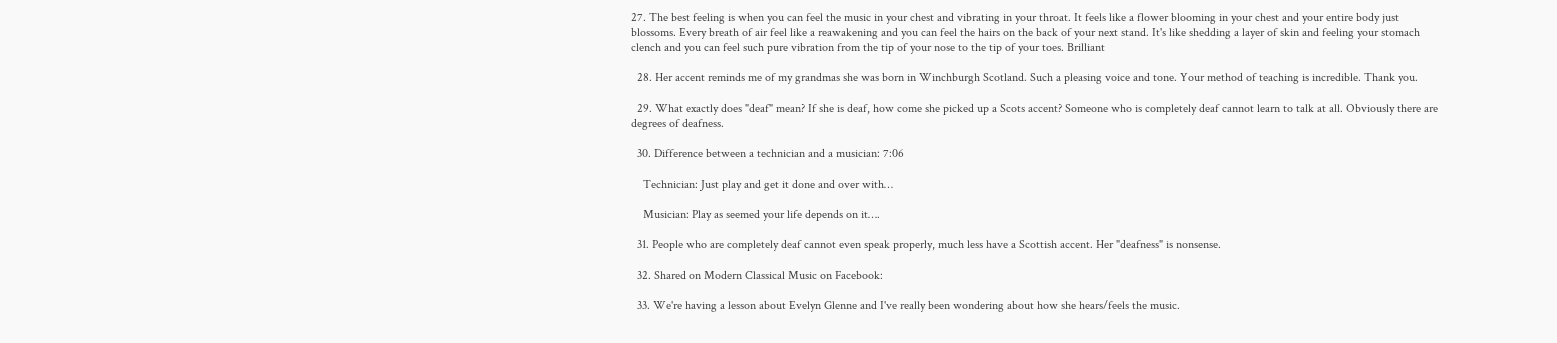27. The best feeling is when you can feel the music in your chest and vibrating in your throat. It feels like a flower blooming in your chest and your entire body just blossoms. Every breath of air feel like a reawakening and you can feel the hairs on the back of your next stand. It's like shedding a layer of skin and feeling your stomach clench and you can feel such pure vibration from the tip of your nose to the tip of your toes. Brilliant

  28. Her accent reminds me of my grandmas she was born in Winchburgh Scotland. Such a pleasing voice and tone. Your method of teaching is incredible. Thank you.

  29. What exactly does "deaf" mean? If she is deaf, how come she picked up a Scots accent? Someone who is completely deaf cannot learn to talk at all. Obviously there are degrees of deafness.

  30. Difference between a technician and a musician: 7:06

    Technician: Just play and get it done and over with…

    Musician: Play as seemed your life depends on it….

  31. People who are completely deaf cannot even speak properly, much less have a Scottish accent. Her "deafness" is nonsense.

  32. Shared on Modern Classical Music on Facebook:

  33. We're having a lesson about Evelyn Glenne and I've really been wondering about how she hears/feels the music.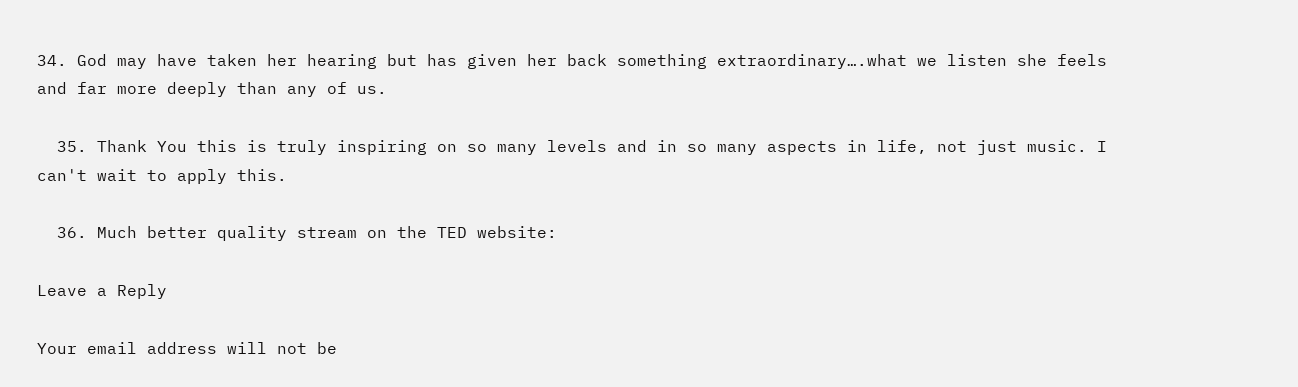34. God may have taken her hearing but has given her back something extraordinary….what we listen she feels and far more deeply than any of us.

  35. Thank You this is truly inspiring on so many levels and in so many aspects in life, not just music. I can't wait to apply this.

  36. Much better quality stream on the TED website:

Leave a Reply

Your email address will not be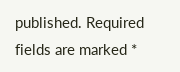published. Required fields are marked *